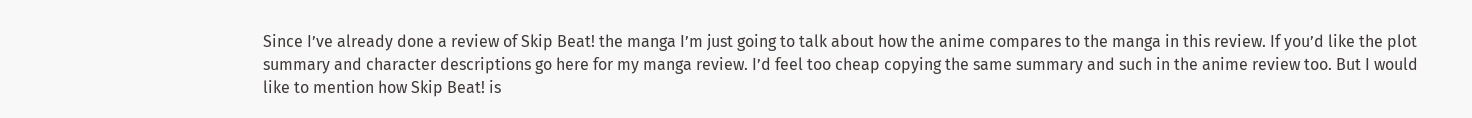Since I’ve already done a review of Skip Beat! the manga I’m just going to talk about how the anime compares to the manga in this review. If you’d like the plot summary and character descriptions go here for my manga review. I’d feel too cheap copying the same summary and such in the anime review too. But I would like to mention how Skip Beat! is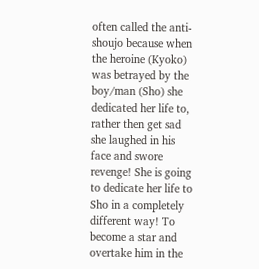often called the anti-shoujo because when the heroine (Kyoko) was betrayed by the boy/man (Sho) she dedicated her life to, rather then get sad she laughed in his face and swore revenge! She is going to dedicate her life to Sho in a completely different way! To become a star and overtake him in the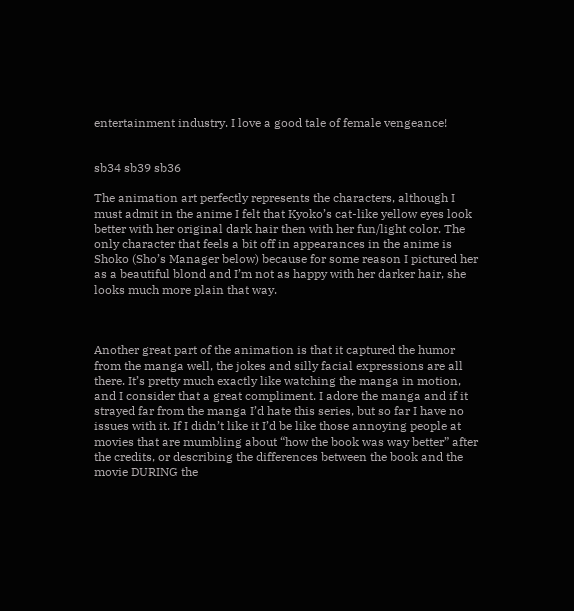entertainment industry. I love a good tale of female vengeance!


sb34 sb39 sb36

The animation art perfectly represents the characters, although I must admit in the anime I felt that Kyoko’s cat-like yellow eyes look better with her original dark hair then with her fun/light color. The only character that feels a bit off in appearances in the anime is Shoko (Sho’s Manager below) because for some reason I pictured her as a beautiful blond and I’m not as happy with her darker hair, she looks much more plain that way.



Another great part of the animation is that it captured the humor from the manga well, the jokes and silly facial expressions are all there. It’s pretty much exactly like watching the manga in motion, and I consider that a great compliment. I adore the manga and if it strayed far from the manga I’d hate this series, but so far I have no issues with it. If I didn’t like it I’d be like those annoying people at movies that are mumbling about “how the book was way better” after the credits, or describing the differences between the book and the movie DURING the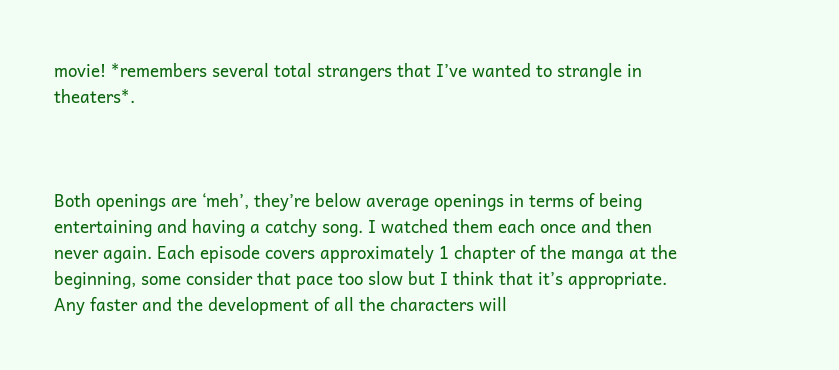movie! *remembers several total strangers that I’ve wanted to strangle in theaters*.



Both openings are ‘meh’, they’re below average openings in terms of being entertaining and having a catchy song. I watched them each once and then never again. Each episode covers approximately 1 chapter of the manga at the beginning, some consider that pace too slow but I think that it’s appropriate. Any faster and the development of all the characters will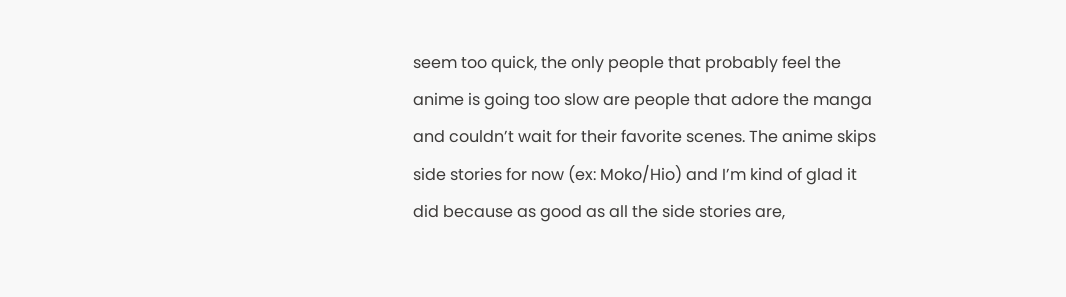seem too quick, the only people that probably feel the anime is going too slow are people that adore the manga and couldn’t wait for their favorite scenes. The anime skips side stories for now (ex: Moko/Hio) and I’m kind of glad it did because as good as all the side stories are,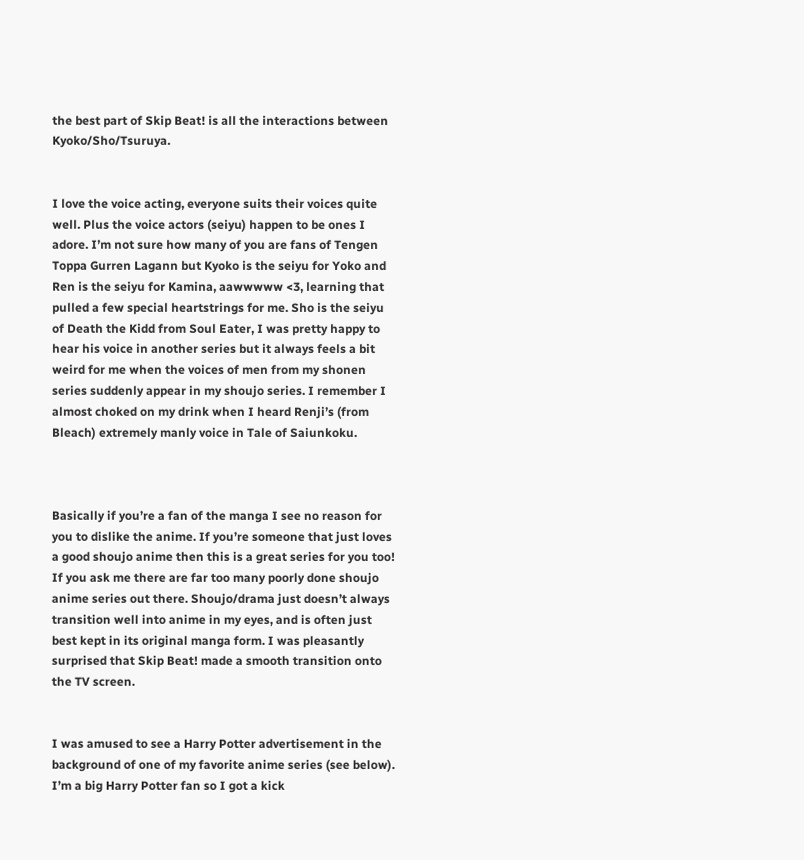the best part of Skip Beat! is all the interactions between Kyoko/Sho/Tsuruya.


I love the voice acting, everyone suits their voices quite well. Plus the voice actors (seiyu) happen to be ones I adore. I’m not sure how many of you are fans of Tengen Toppa Gurren Lagann but Kyoko is the seiyu for Yoko and Ren is the seiyu for Kamina, aawwwww <3, learning that pulled a few special heartstrings for me. Sho is the seiyu of Death the Kidd from Soul Eater, I was pretty happy to hear his voice in another series but it always feels a bit weird for me when the voices of men from my shonen series suddenly appear in my shoujo series. I remember I almost choked on my drink when I heard Renji’s (from Bleach) extremely manly voice in Tale of Saiunkoku.



Basically if you’re a fan of the manga I see no reason for you to dislike the anime. If you’re someone that just loves a good shoujo anime then this is a great series for you too! If you ask me there are far too many poorly done shoujo anime series out there. Shoujo/drama just doesn’t always transition well into anime in my eyes, and is often just best kept in its original manga form. I was pleasantly surprised that Skip Beat! made a smooth transition onto the TV screen.


I was amused to see a Harry Potter advertisement in the background of one of my favorite anime series (see below). I’m a big Harry Potter fan so I got a kick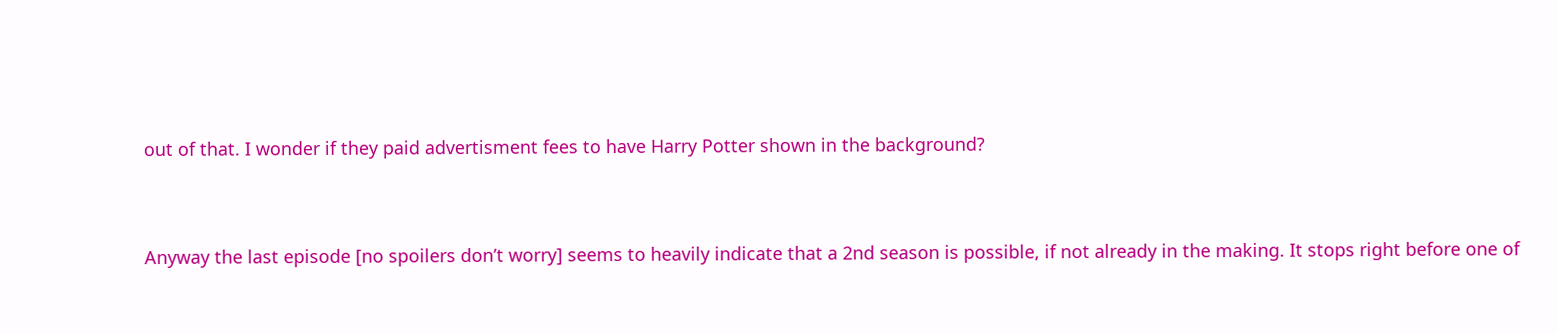out of that. I wonder if they paid advertisment fees to have Harry Potter shown in the background?


Anyway the last episode [no spoilers don’t worry] seems to heavily indicate that a 2nd season is possible, if not already in the making. It stops right before one of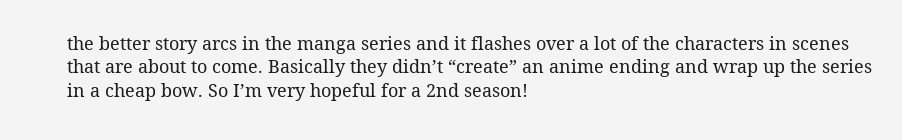the better story arcs in the manga series and it flashes over a lot of the characters in scenes that are about to come. Basically they didn’t “create” an anime ending and wrap up the series in a cheap bow. So I’m very hopeful for a 2nd season!